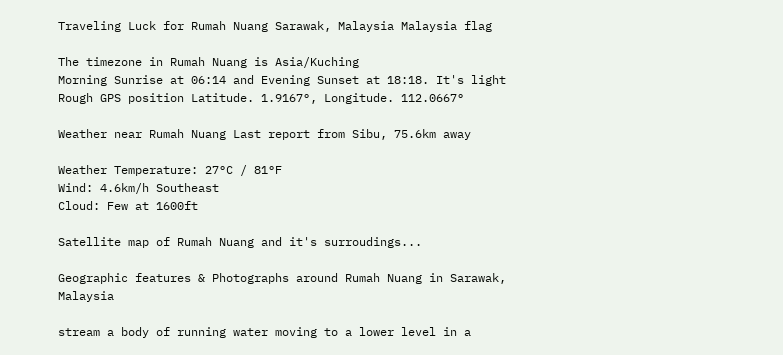Traveling Luck for Rumah Nuang Sarawak, Malaysia Malaysia flag

The timezone in Rumah Nuang is Asia/Kuching
Morning Sunrise at 06:14 and Evening Sunset at 18:18. It's light
Rough GPS position Latitude. 1.9167°, Longitude. 112.0667°

Weather near Rumah Nuang Last report from Sibu, 75.6km away

Weather Temperature: 27°C / 81°F
Wind: 4.6km/h Southeast
Cloud: Few at 1600ft

Satellite map of Rumah Nuang and it's surroudings...

Geographic features & Photographs around Rumah Nuang in Sarawak, Malaysia

stream a body of running water moving to a lower level in a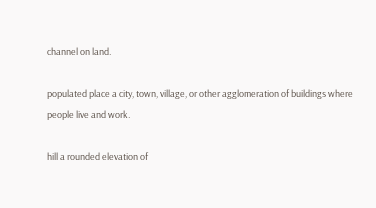channel on land.

populated place a city, town, village, or other agglomeration of buildings where people live and work.

hill a rounded elevation of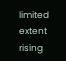limited extent rising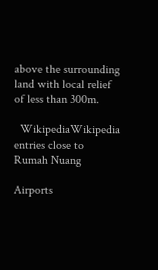above the surrounding land with local relief of less than 300m.

  WikipediaWikipedia entries close to Rumah Nuang

Airports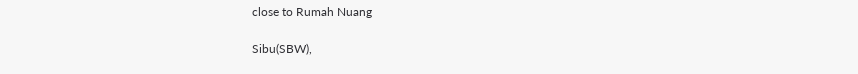close to Rumah Nuang

Sibu(SBW),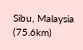Sibu, Malaysia (75.6km)